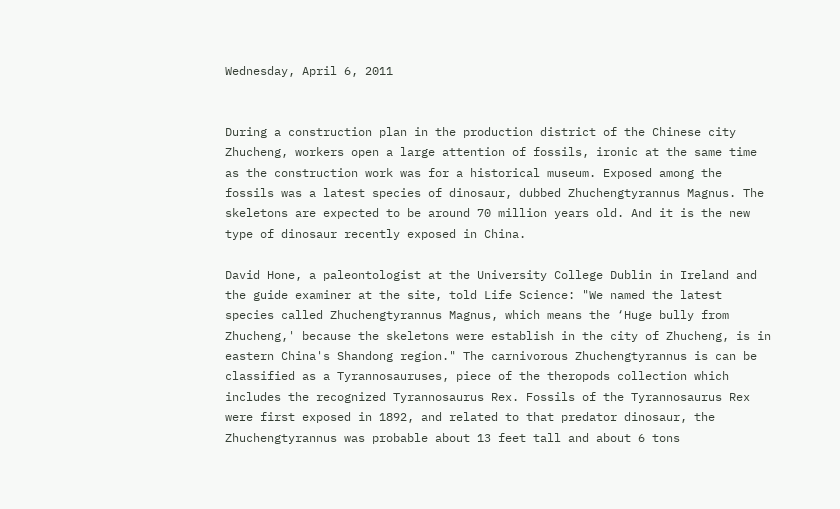Wednesday, April 6, 2011


During a construction plan in the production district of the Chinese city Zhucheng, workers open a large attention of fossils, ironic at the same time as the construction work was for a historical museum. Exposed among the fossils was a latest species of dinosaur, dubbed Zhuchengtyrannus Magnus. The skeletons are expected to be around 70 million years old. And it is the new type of dinosaur recently exposed in China.

David Hone, a paleontologist at the University College Dublin in Ireland and the guide examiner at the site, told Life Science: "We named the latest species called Zhuchengtyrannus Magnus, which means the ‘Huge bully from Zhucheng,' because the skeletons were establish in the city of Zhucheng, is in eastern China's Shandong region." The carnivorous Zhuchengtyrannus is can be classified as a Tyrannosauruses, piece of the theropods collection which includes the recognized Tyrannosaurus Rex. Fossils of the Tyrannosaurus Rex were first exposed in 1892, and related to that predator dinosaur, the Zhuchengtyrannus was probable about 13 feet tall and about 6 tons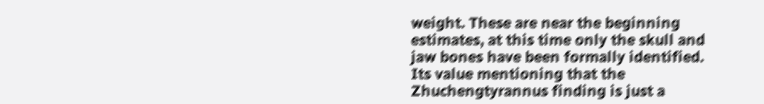weight. These are near the beginning estimates, at this time only the skull and jaw bones have been formally identified. Its value mentioning that the Zhuchengtyrannus finding is just a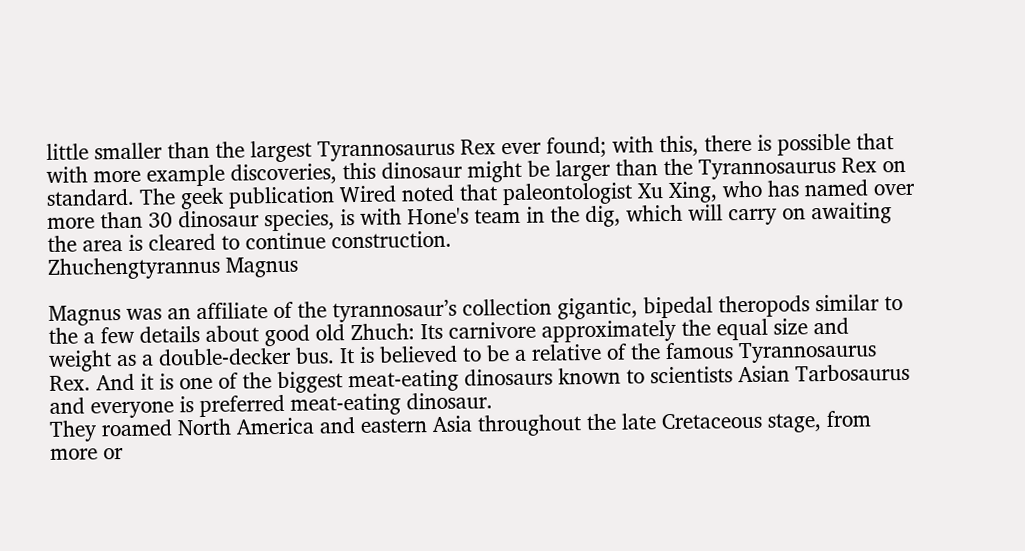little smaller than the largest Tyrannosaurus Rex ever found; with this, there is possible that with more example discoveries, this dinosaur might be larger than the Tyrannosaurus Rex on standard. The geek publication Wired noted that paleontologist Xu Xing, who has named over more than 30 dinosaur species, is with Hone's team in the dig, which will carry on awaiting the area is cleared to continue construction.
Zhuchengtyrannus Magnus

Magnus was an affiliate of the tyrannosaur’s collection gigantic, bipedal theropods similar to the a few details about good old Zhuch: Its carnivore approximately the equal size and weight as a double-decker bus. It is believed to be a relative of the famous Tyrannosaurus Rex. And it is one of the biggest meat-eating dinosaurs known to scientists Asian Tarbosaurus and everyone is preferred meat-eating dinosaur.
They roamed North America and eastern Asia throughout the late Cretaceous stage, from more or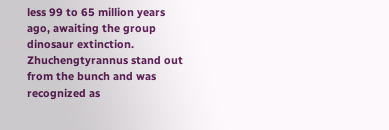less 99 to 65 million years ago, awaiting the group dinosaur extinction. Zhuchengtyrannus stand out from the bunch and was recognized as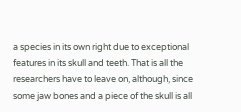a species in its own right due to exceptional features in its skull and teeth. That is all the researchers have to leave on, although, since some jaw bones and a piece of the skull is all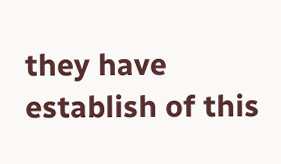they have establish of this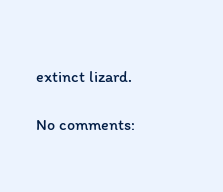extinct lizard.

No comments: